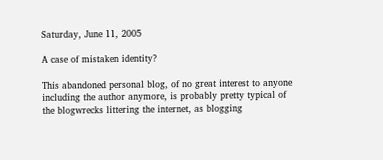Saturday, June 11, 2005

A case of mistaken identity?

This abandoned personal blog, of no great interest to anyone including the author anymore, is probably pretty typical of the blogwrecks littering the internet, as blogging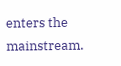enters the mainstream.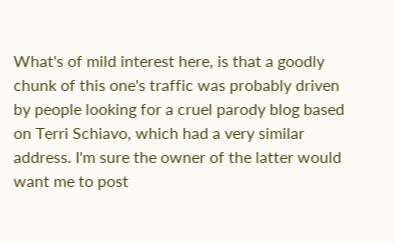What's of mild interest here, is that a goodly chunk of this one's traffic was probably driven by people looking for a cruel parody blog based on Terri Schiavo, which had a very similar address. I'm sure the owner of the latter would want me to post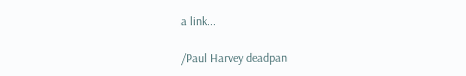a link...

/Paul Harvey deadpan